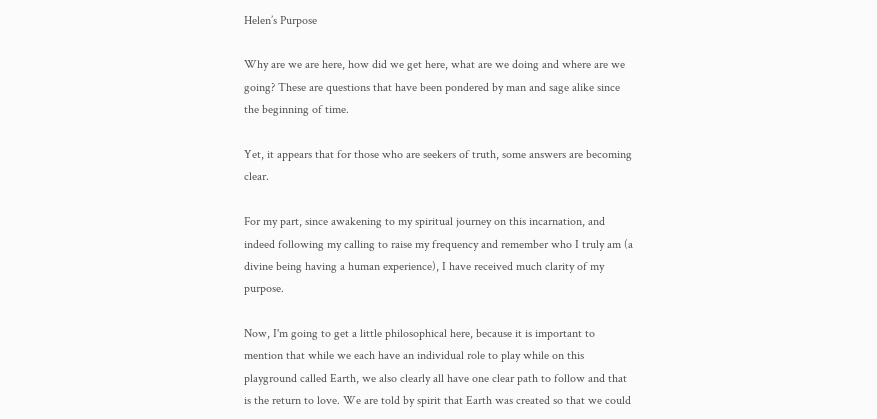Helen’s Purpose

Why are we are here, how did we get here, what are we doing and where are we going? These are questions that have been pondered by man and sage alike since the beginning of time.

Yet, it appears that for those who are seekers of truth, some answers are becoming clear.

For my part, since awakening to my spiritual journey on this incarnation, and indeed following my calling to raise my frequency and remember who I truly am (a divine being having a human experience), I have received much clarity of my purpose.

Now, I'm going to get a little philosophical here, because it is important to mention that while we each have an individual role to play while on this playground called Earth, we also clearly all have one clear path to follow and that is the return to love. We are told by spirit that Earth was created so that we could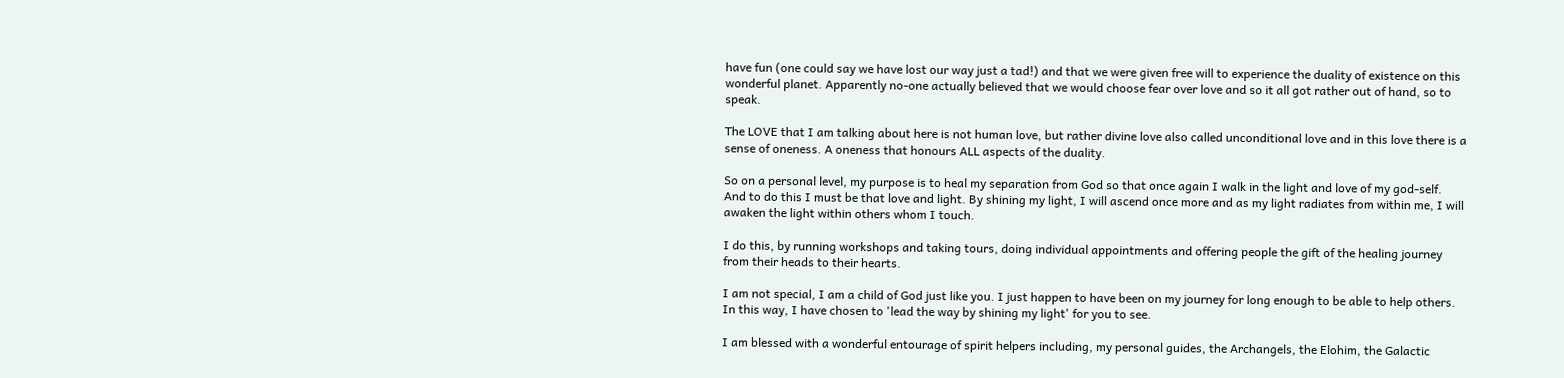have fun (one could say we have lost our way just a tad!) and that we were given free will to experience the duality of existence on this wonderful planet. Apparently no-one actually believed that we would choose fear over love and so it all got rather out of hand, so to speak.

The LOVE that I am talking about here is not human love, but rather divine love also called unconditional love and in this love there is a sense of oneness. A oneness that honours ALL aspects of the duality.

So on a personal level, my purpose is to heal my separation from God so that once again I walk in the light and love of my god-self. And to do this I must be that love and light. By shining my light, I will ascend once more and as my light radiates from within me, I will awaken the light within others whom I touch.

I do this, by running workshops and taking tours, doing individual appointments and offering people the gift of the healing journey from their heads to their hearts.

I am not special, I am a child of God just like you. I just happen to have been on my journey for long enough to be able to help others. In this way, I have chosen to 'lead the way by shining my light' for you to see.

I am blessed with a wonderful entourage of spirit helpers including, my personal guides, the Archangels, the Elohim, the Galactic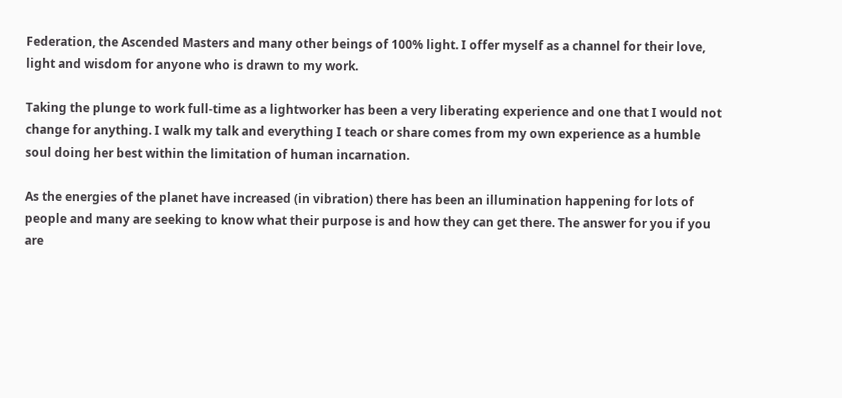Federation, the Ascended Masters and many other beings of 100% light. I offer myself as a channel for their love, light and wisdom for anyone who is drawn to my work.

Taking the plunge to work full-time as a lightworker has been a very liberating experience and one that I would not change for anything. I walk my talk and everything I teach or share comes from my own experience as a humble soul doing her best within the limitation of human incarnation.

As the energies of the planet have increased (in vibration) there has been an illumination happening for lots of people and many are seeking to know what their purpose is and how they can get there. The answer for you if you are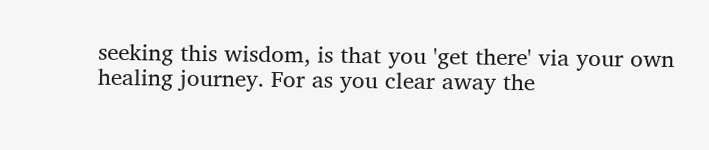seeking this wisdom, is that you 'get there' via your own healing journey. For as you clear away the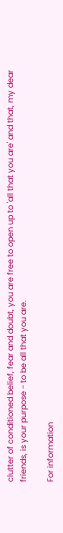clutter of conditioned belief, fear and doubt, you are free to open up to 'all that you are' and that, my dear friends, is your purpose - to be all that you are.

For information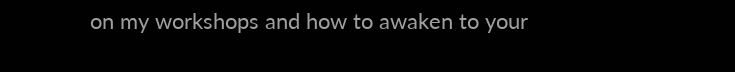on my workshops and how to awaken to your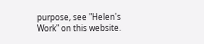purpose, see "Helen's Work" on this website.